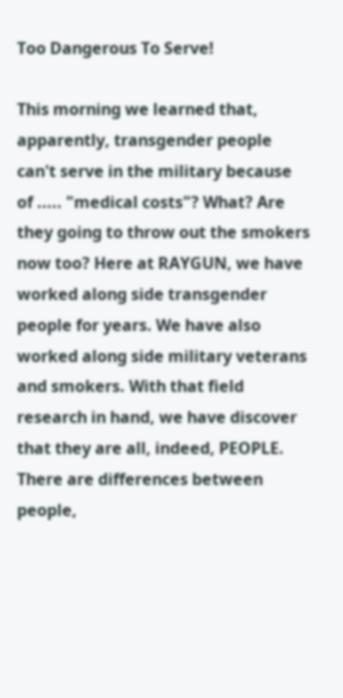Too Dangerous To Serve!

This morning we learned that, apparently, transgender people can't serve in the military because of ..... "medical costs"? What? Are they going to throw out the smokers now too? Here at RAYGUN, we have worked along side transgender people for years. We have also worked along side military veterans and smokers. With that field research in hand, we have discover that they are all, indeed, PEOPLE. There are differences between people,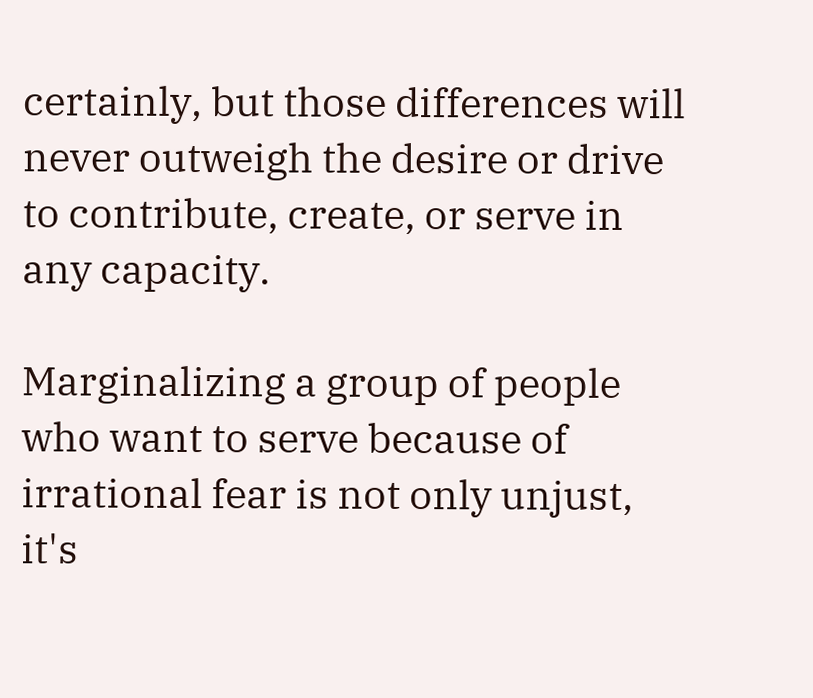certainly, but those differences will never outweigh the desire or drive to contribute, create, or serve in any capacity.

Marginalizing a group of people who want to serve because of irrational fear is not only unjust, it's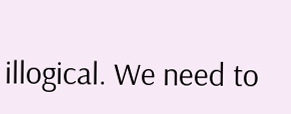illogical. We need to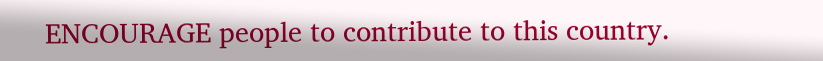ENCOURAGE people to contribute to this country.